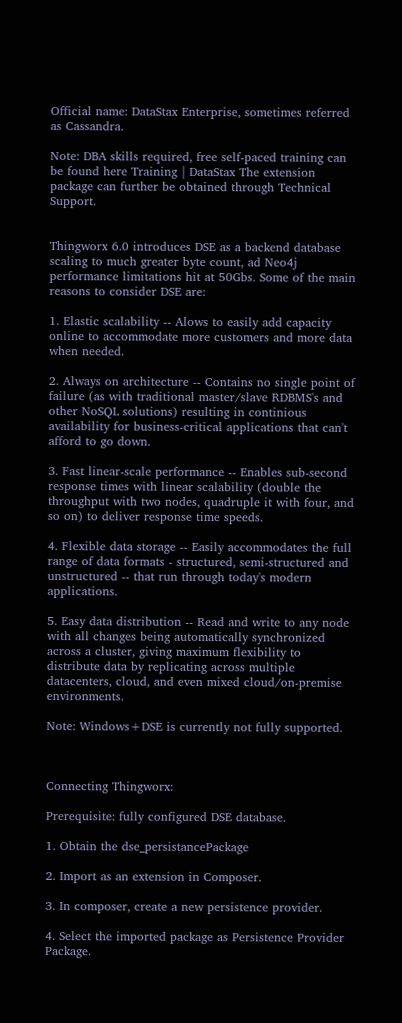Official name: DataStax Enterprise, sometimes referred as Cassandra.

Note: DBA skills required, free self-paced training can be found here Training | DataStax The extension package can further be obtained through Technical Support.


Thingworx 6.0 introduces DSE as a backend database scaling to much greater byte count, ad Neo4j performance limitations hit at 50Gbs. Some of the main reasons to consider DSE are:

1. Elastic scalability -- Alows to easily add capacity online to accommodate more customers and more data when needed.

2. Always on architecture -- Contains no single point of failure (as with traditional master/slave RDBMS's and other NoSQL solutions) resulting in continious availability for business-critical applications that can't afford to go down.

3. Fast linear-scale performance -- Enables sub-second response times with linear scalability (double the throughput with two nodes, quadruple it with four, and so on) to deliver response time speeds.

4. Flexible data storage -- Easily accommodates the full range of data formats - structured, semi-structured and unstructured -- that run through today's modern applications.

5. Easy data distribution -- Read and write to any node with all changes being automatically synchronized across a cluster, giving maximum flexibility to distribute data by replicating across multiple datacenters, cloud, and even mixed cloud/on-premise environments.

Note: Windows+DSE is currently not fully supported.



Connecting Thingworx:

Prerequisite: fully configured DSE database.

1. Obtain the dse_persistancePackage

2. Import as an extension in Composer.

3. In composer, create a new persistence provider.

4. Select the imported package as Persistence Provider Package.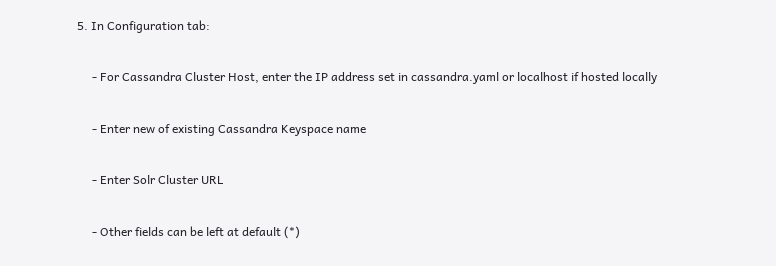5. In Configuration tab:

     - For Cassandra Cluster Host, enter the IP address set in cassandra.yaml or localhost if hosted locally

     - Enter new of existing Cassandra Keyspace name

     - Enter Solr Cluster URL

     - Other fields can be left at default (*)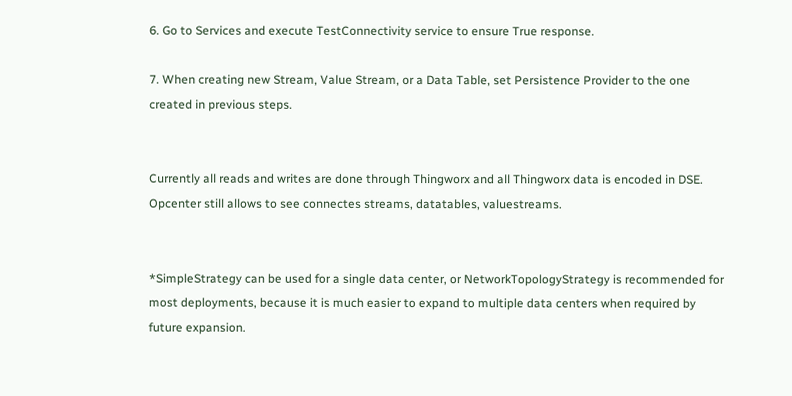6. Go to Services and execute TestConnectivity service to ensure True response.

7. When creating new Stream, Value Stream, or a Data Table, set Persistence Provider to the one created in previous steps.


Currently all reads and writes are done through Thingworx and all Thingworx data is encoded in DSE.  Opcenter still allows to see connectes streams, datatables, valuestreams.


*SimpleStrategy can be used for a single data center, or NetworkTopologyStrategy is recommended for most deployments, because it is much easier to expand to multiple data centers when required by future expansion.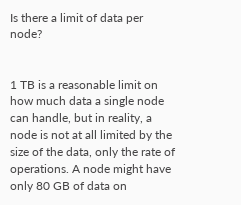Is there a limit of data per node?


1 TB is a reasonable limit on how much data a single node can handle, but in reality, a node is not at all limited by the size of the data, only the rate of operations. A node might have only 80 GB of data on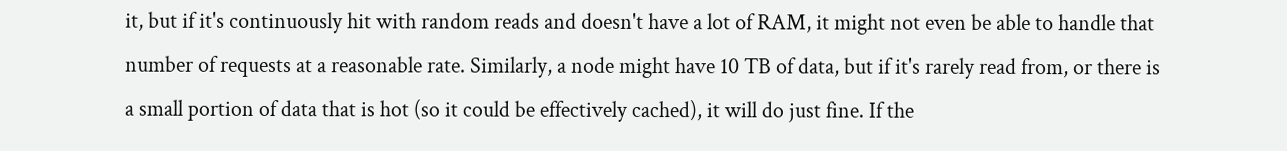it, but if it's continuously hit with random reads and doesn't have a lot of RAM, it might not even be able to handle that number of requests at a reasonable rate. Similarly, a node might have 10 TB of data, but if it's rarely read from, or there is a small portion of data that is hot (so it could be effectively cached), it will do just fine. If the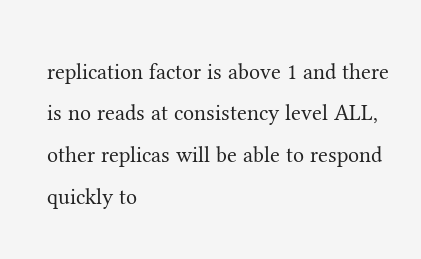replication factor is above 1 and there is no reads at consistency level ALL, other replicas will be able to respond quickly to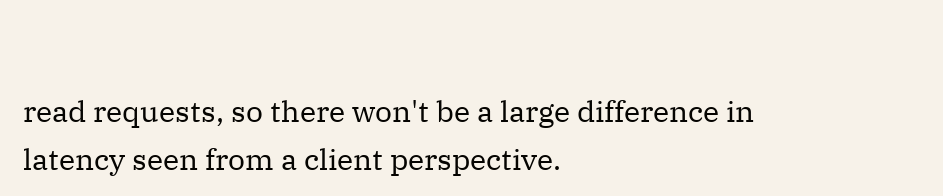read requests, so there won't be a large difference in latency seen from a client perspective.